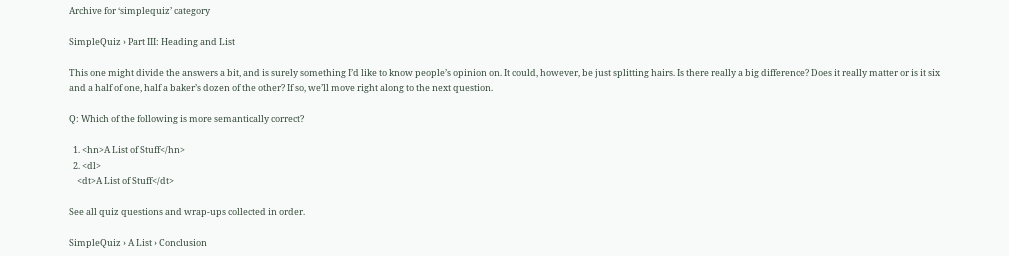Archive for ‘simplequiz’ category

SimpleQuiz › Part III: Heading and List

This one might divide the answers a bit, and is surely something I’d like to know people’s opinion on. It could, however, be just splitting hairs. Is there really a big difference? Does it really matter or is it six and a half of one, half a baker’s dozen of the other? If so, we’ll move right along to the next question.

Q: Which of the following is more semantically correct?

  1. <hn>A List of Stuff</hn>
  2. <dl>
    <dt>A List of Stuff</dt>

See all quiz questions and wrap-ups collected in order.

SimpleQuiz › A List › Conclusion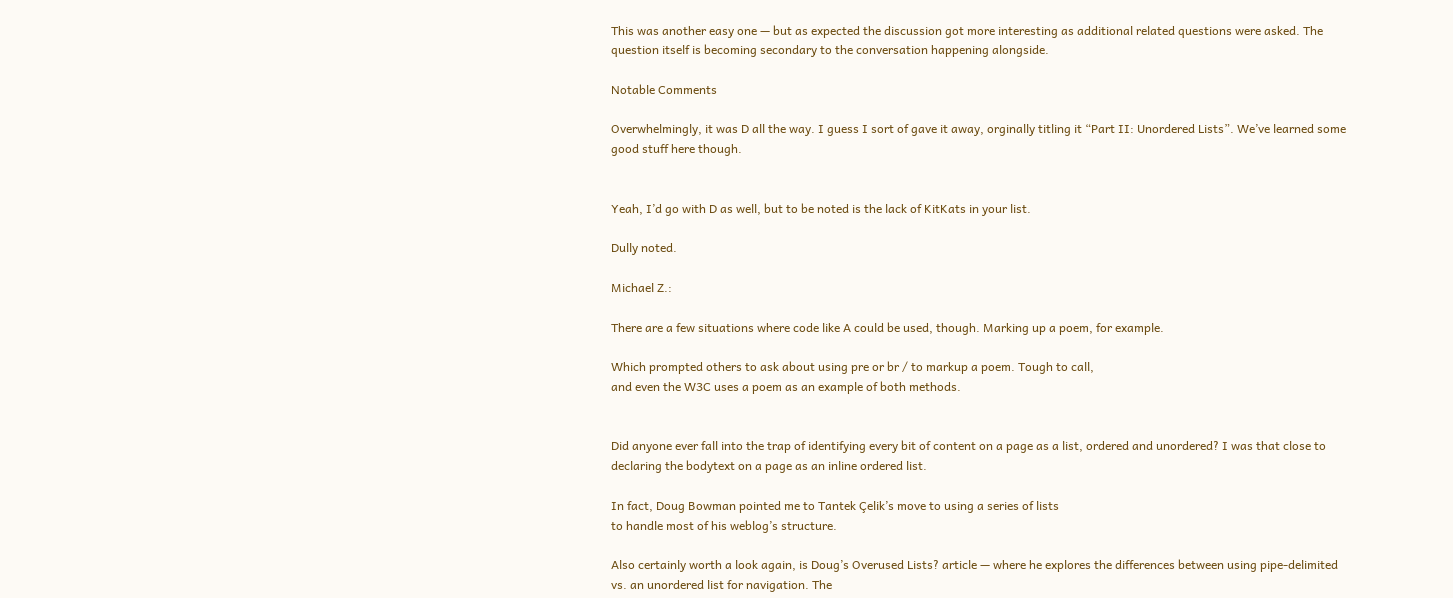This was another easy one — but as expected the discussion got more interesting as additional related questions were asked. The question itself is becoming secondary to the conversation happening alongside.

Notable Comments

Overwhelmingly, it was D all the way. I guess I sort of gave it away, orginally titling it “Part II: Unordered Lists”. We’ve learned some good stuff here though.


Yeah, I’d go with D as well, but to be noted is the lack of KitKats in your list.

Dully noted.

Michael Z.:

There are a few situations where code like A could be used, though. Marking up a poem, for example.

Which prompted others to ask about using pre or br / to markup a poem. Tough to call,
and even the W3C uses a poem as an example of both methods.


Did anyone ever fall into the trap of identifying every bit of content on a page as a list, ordered and unordered? I was that close to declaring the bodytext on a page as an inline ordered list.

In fact, Doug Bowman pointed me to Tantek Çelik’s move to using a series of lists
to handle most of his weblog’s structure.

Also certainly worth a look again, is Doug’s Overused Lists? article — where he explores the differences between using pipe-delimited vs. an unordered list for navigation. The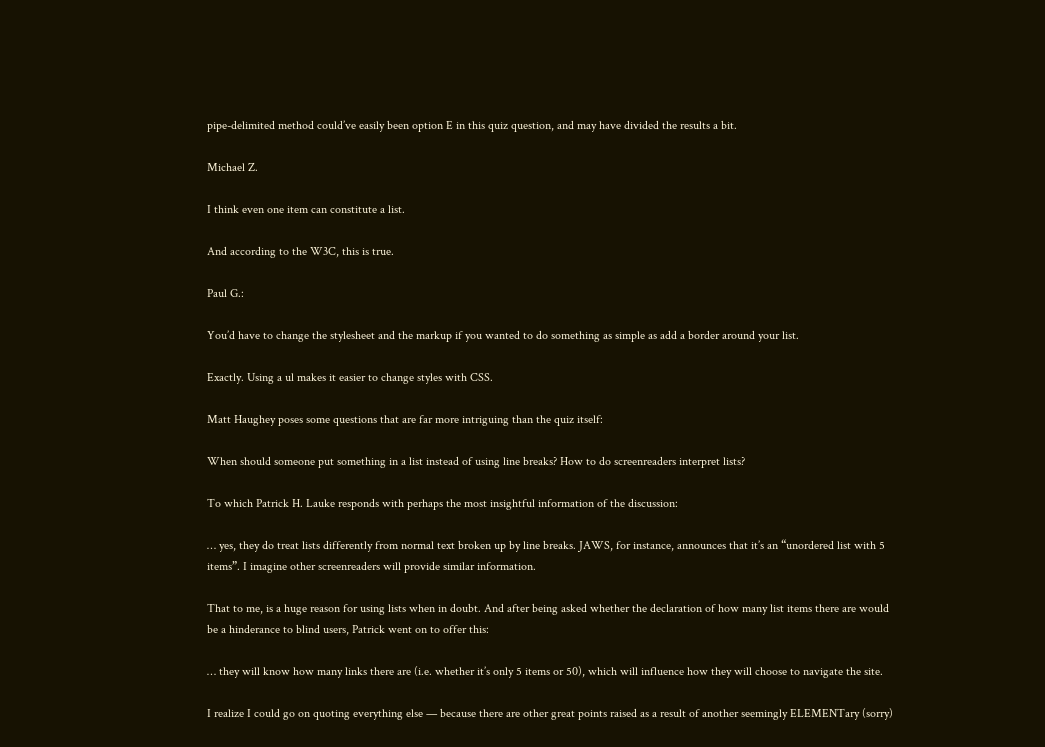pipe-delimited method could’ve easily been option E in this quiz question, and may have divided the results a bit.

Michael Z.

I think even one item can constitute a list.

And according to the W3C, this is true.

Paul G.:

You’d have to change the stylesheet and the markup if you wanted to do something as simple as add a border around your list.

Exactly. Using a ul makes it easier to change styles with CSS.

Matt Haughey poses some questions that are far more intriguing than the quiz itself:

When should someone put something in a list instead of using line breaks? How to do screenreaders interpret lists?

To which Patrick H. Lauke responds with perhaps the most insightful information of the discussion:

… yes, they do treat lists differently from normal text broken up by line breaks. JAWS, for instance, announces that it’s an “unordered list with 5 items”. I imagine other screenreaders will provide similar information.

That to me, is a huge reason for using lists when in doubt. And after being asked whether the declaration of how many list items there are would be a hinderance to blind users, Patrick went on to offer this:

… they will know how many links there are (i.e. whether it’s only 5 items or 50), which will influence how they will choose to navigate the site.

I realize I could go on quoting everything else — because there are other great points raised as a result of another seemingly ELEMENTary (sorry)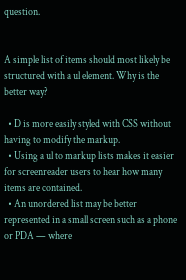question.


A simple list of items should most likely be structured with a ul element. Why is the better way?

  • D is more easily styled with CSS without having to modify the markup.
  • Using a ul to markup lists makes it easier for screenreader users to hear how many items are contained.
  • An unordered list may be better represented in a small screen such as a phone or PDA — where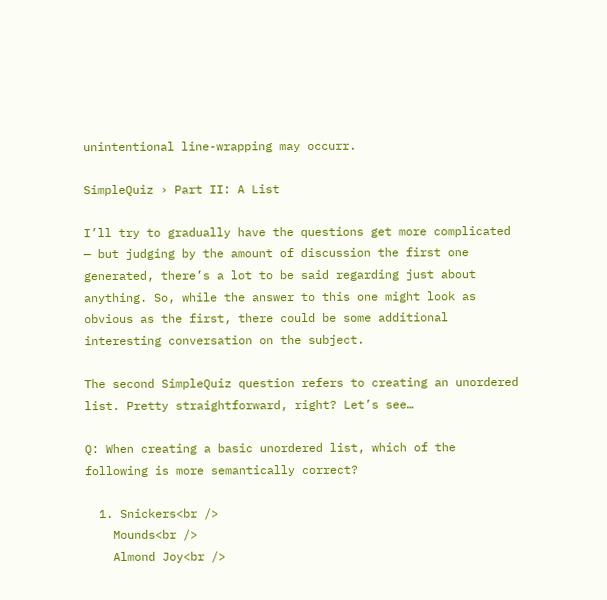unintentional line-wrapping may occurr.

SimpleQuiz › Part II: A List

I’ll try to gradually have the questions get more complicated — but judging by the amount of discussion the first one generated, there’s a lot to be said regarding just about anything. So, while the answer to this one might look as obvious as the first, there could be some additional interesting conversation on the subject.

The second SimpleQuiz question refers to creating an unordered list. Pretty straightforward, right? Let’s see…

Q: When creating a basic unordered list, which of the following is more semantically correct?

  1. Snickers<br />
    Mounds<br />
    Almond Joy<br />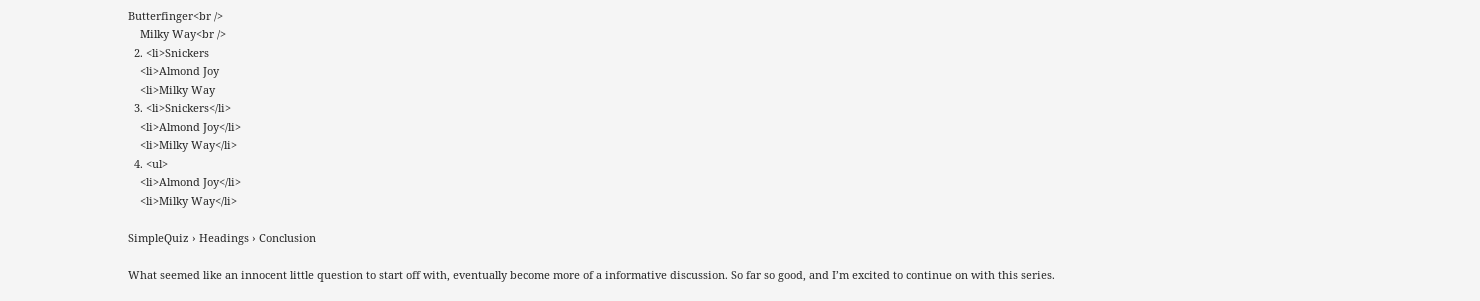Butterfinger<br />
    Milky Way<br />
  2. <li>Snickers
    <li>Almond Joy
    <li>Milky Way
  3. <li>Snickers</li>
    <li>Almond Joy</li>
    <li>Milky Way</li>
  4. <ul>
    <li>Almond Joy</li>
    <li>Milky Way</li>

SimpleQuiz › Headings › Conclusion

What seemed like an innocent little question to start off with, eventually become more of a informative discussion. So far so good, and I’m excited to continue on with this series.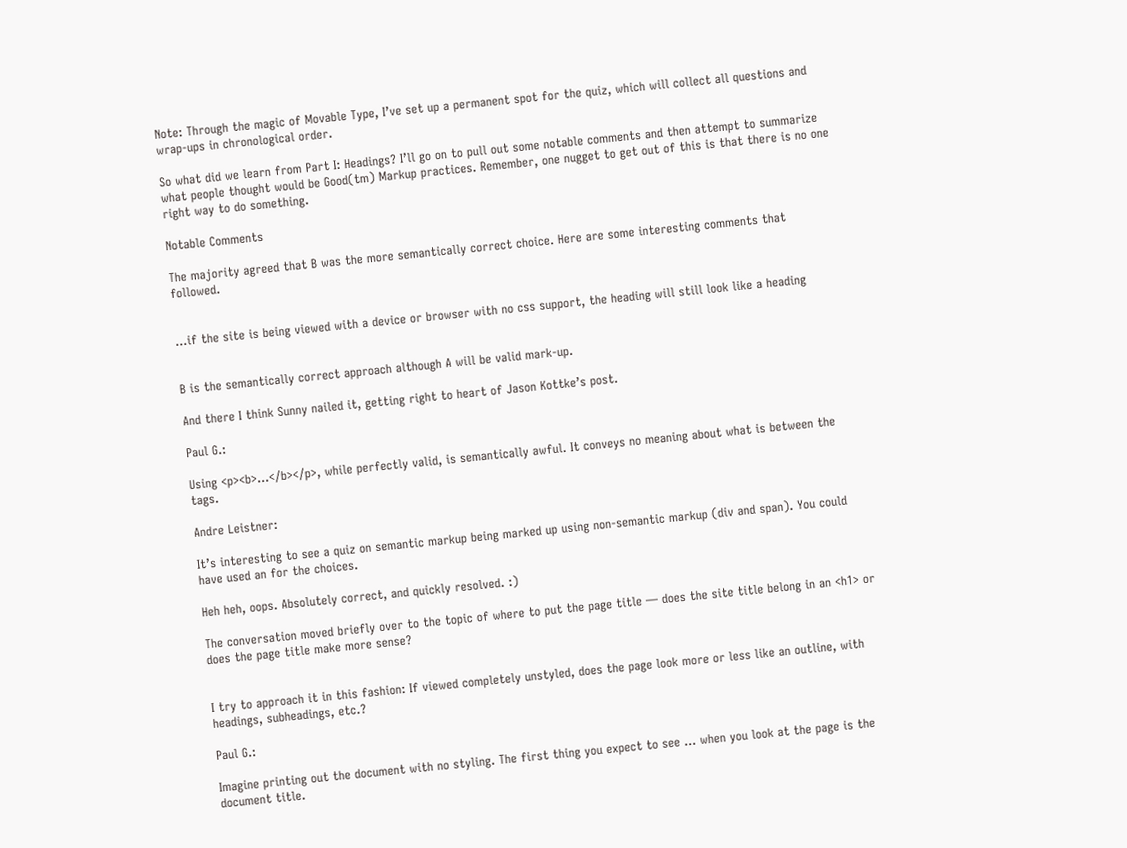Note: Through the magic of Movable Type, I’ve set up a permanent spot for the quiz, which will collect all questions and wrap-ups in chronological order.

So what did we learn from Part I: Headings? I’ll go on to pull out some notable comments and then attempt to summarize what people thought would be Good(tm) Markup practices. Remember, one nugget to get out of this is that there is no one right way to do something.

Notable Comments

The majority agreed that B was the more semantically correct choice. Here are some interesting comments that followed.


…if the site is being viewed with a device or browser with no css support, the heading will still look like a heading


B is the semantically correct approach although A will be valid mark-up.

And there I think Sunny nailed it, getting right to heart of Jason Kottke’s post.

Paul G.:

Using <p><b>…</b></p>, while perfectly valid, is semantically awful. It conveys no meaning about what is between the tags.

Andre Leistner:

It’s interesting to see a quiz on semantic markup being marked up using non-semantic markup (div and span). You could have used an for the choices.

Heh heh, oops. Absolutely correct, and quickly resolved. :)

The conversation moved briefly over to the topic of where to put the page title — does the site title belong in an <h1> or does the page title make more sense?


I try to approach it in this fashion: If viewed completely unstyled, does the page look more or less like an outline, with headings, subheadings, etc.?

Paul G.:

Imagine printing out the document with no styling. The first thing you expect to see … when you look at the page is the document title.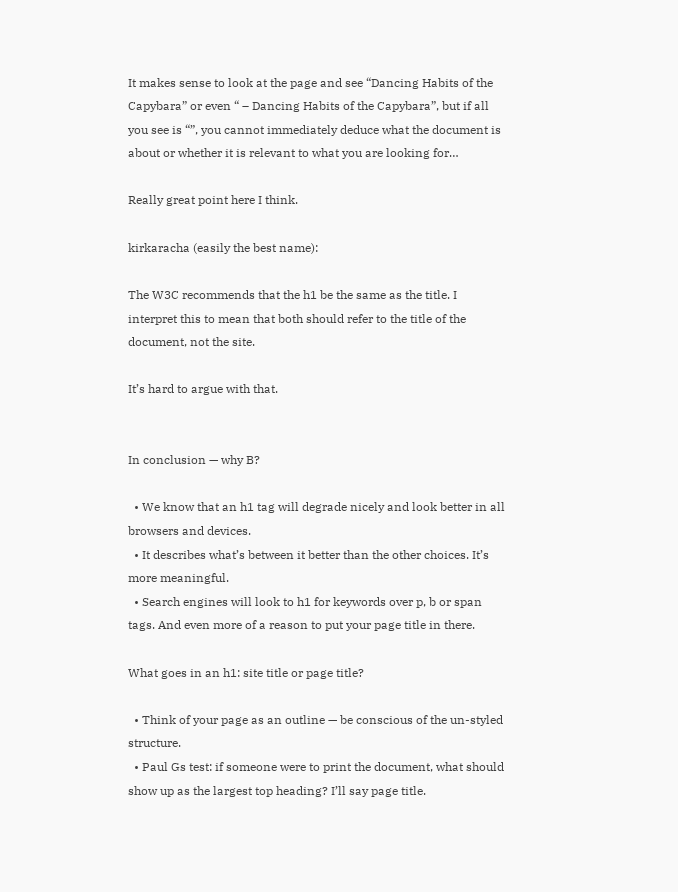It makes sense to look at the page and see “Dancing Habits of the Capybara” or even “ – Dancing Habits of the Capybara”, but if all you see is “”, you cannot immediately deduce what the document is about or whether it is relevant to what you are looking for…

Really great point here I think.

kirkaracha (easily the best name):

The W3C recommends that the h1 be the same as the title. I interpret this to mean that both should refer to the title of the document, not the site.

It’s hard to argue with that.


In conclusion — why B?

  • We know that an h1 tag will degrade nicely and look better in all browsers and devices.
  • It describes what’s between it better than the other choices. It’s more meaningful.
  • Search engines will look to h1 for keywords over p, b or span tags. And even more of a reason to put your page title in there.

What goes in an h1: site title or page title?

  • Think of your page as an outline — be conscious of the un-styled structure.
  • Paul Gs test: if someone were to print the document, what should show up as the largest top heading? I’ll say page title.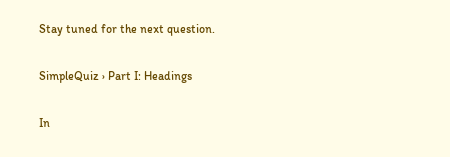Stay tuned for the next question.

SimpleQuiz › Part I: Headings

In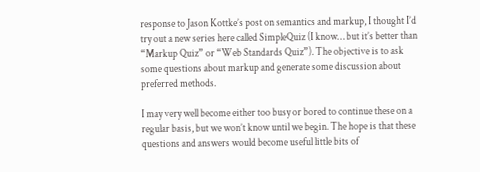response to Jason Kottke’s post on semantics and markup, I thought I’d try out a new series here called SimpleQuiz (I know… but it’s better than “Markup Quiz” or “Web Standards Quiz”). The objective is to ask some questions about markup and generate some discussion about preferred methods.

I may very well become either too busy or bored to continue these on a regular basis, but we won’t know until we begin. The hope is that these questions and answers would become useful little bits of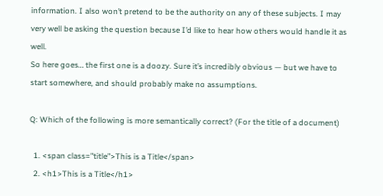information. I also won’t pretend to be the authority on any of these subjects. I may very well be asking the question because I’d like to hear how others would handle it as well.
So here goes… the first one is a doozy. Sure it’s incredibly obvious — but we have to start somewhere, and should probably make no assumptions.

Q: Which of the following is more semantically correct? (For the title of a document)

  1. <span class="title">This is a Title</span>
  2. <h1>This is a Title</h1>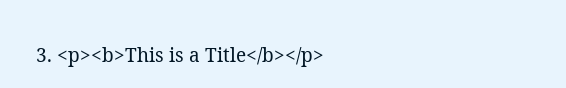3. <p><b>This is a Title</b></p>